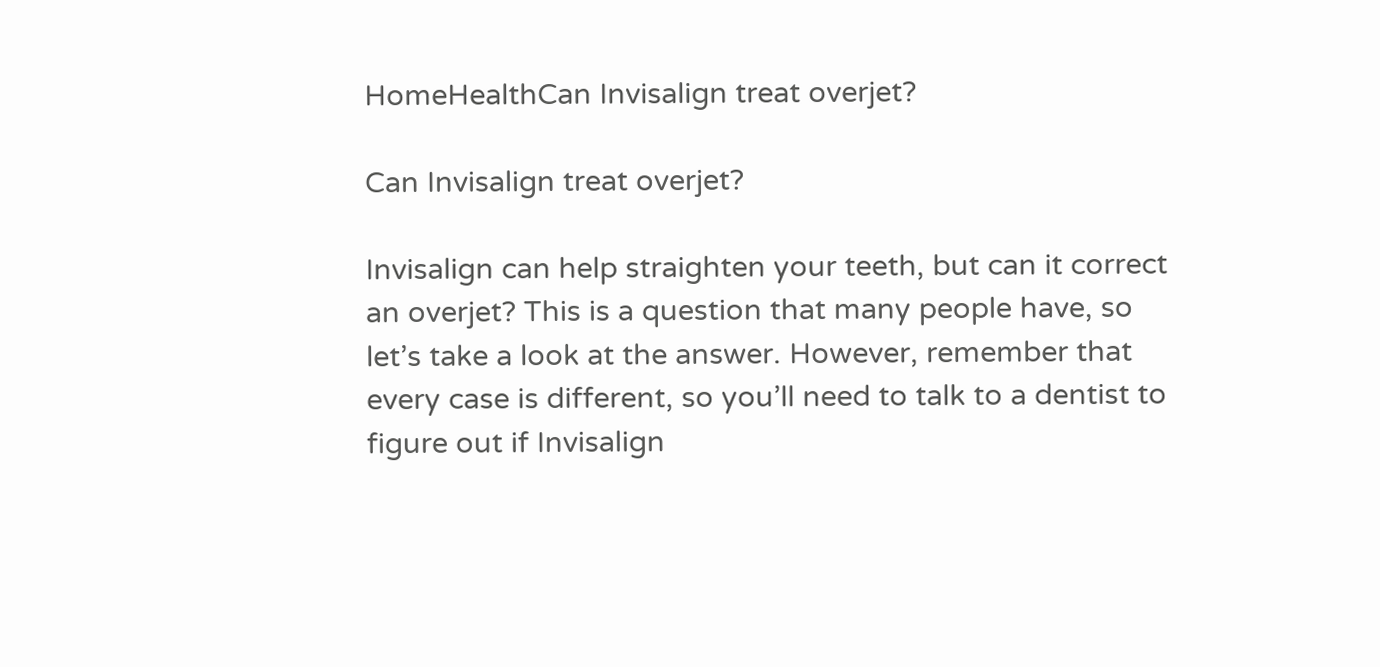HomeHealthCan Invisalign treat overjet?

Can Invisalign treat overjet?

Invisalign can help straighten your teeth, but can it correct an overjet? This is a question that many people have, so let’s take a look at the answer. However, remember that every case is different, so you’ll need to talk to a dentist to figure out if Invisalign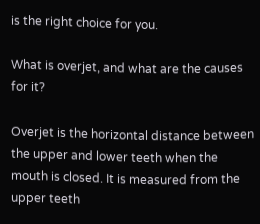is the right choice for you.

What is overjet, and what are the causes for it?

Overjet is the horizontal distance between the upper and lower teeth when the mouth is closed. It is measured from the upper teeth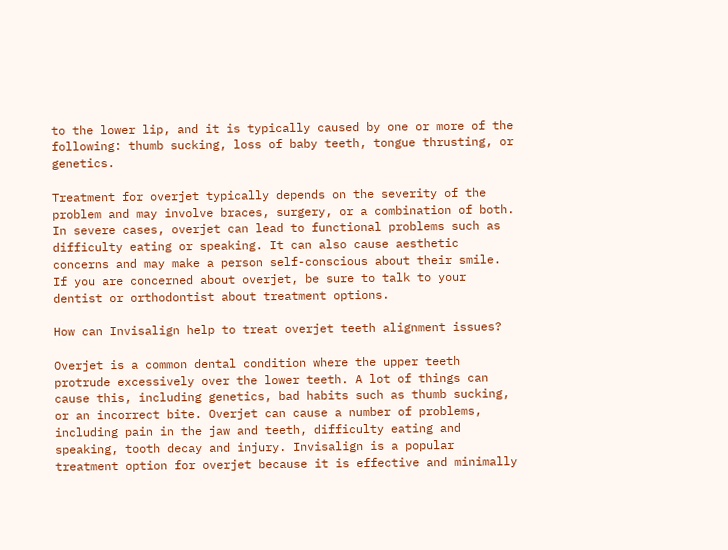to the lower lip, and it is typically caused by one or more of the following: thumb sucking, loss of baby teeth, tongue thrusting, or genetics.

Treatment for overjet typically depends on the severity of the problem and may involve braces, surgery, or a combination of both. In severe cases, overjet can lead to functional problems such as difficulty eating or speaking. It can also cause aesthetic concerns and may make a person self-conscious about their smile. If you are concerned about overjet, be sure to talk to your dentist or orthodontist about treatment options.

How can Invisalign help to treat overjet teeth alignment issues?

Overjet is a common dental condition where the upper teeth protrude excessively over the lower teeth. A lot of things can cause this, including genetics, bad habits such as thumb sucking, or an incorrect bite. Overjet can cause a number of problems, including pain in the jaw and teeth, difficulty eating and speaking, tooth decay and injury. Invisalign is a popular treatment option for overjet because it is effective and minimally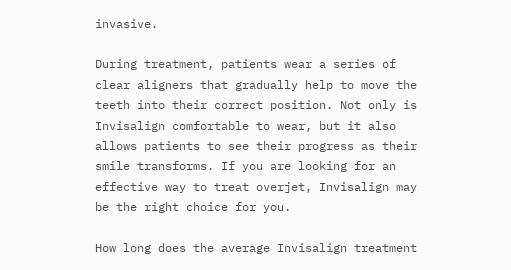invasive.

During treatment, patients wear a series of clear aligners that gradually help to move the teeth into their correct position. Not only is Invisalign comfortable to wear, but it also allows patients to see their progress as their smile transforms. If you are looking for an effective way to treat overjet, Invisalign may be the right choice for you.

How long does the average Invisalign treatment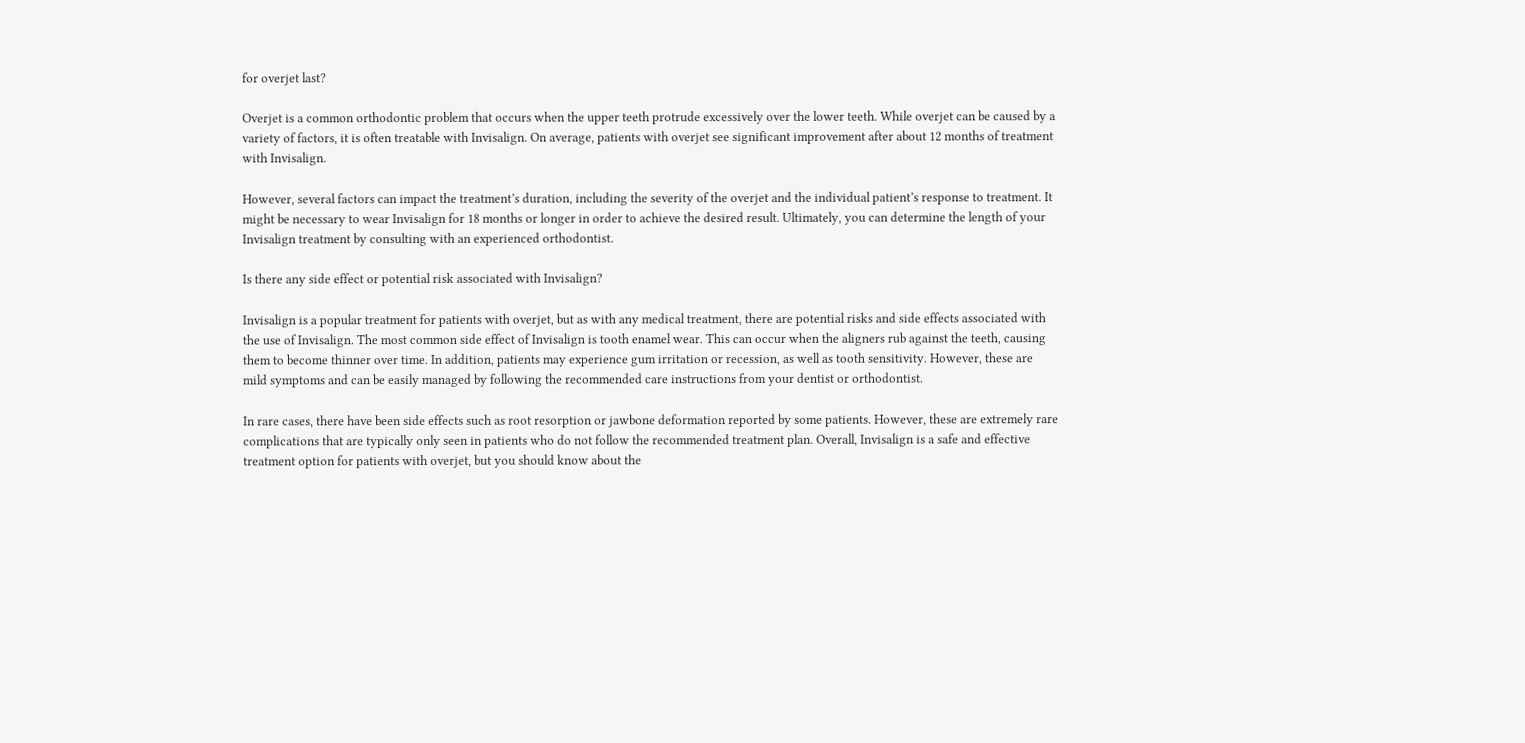for overjet last?

Overjet is a common orthodontic problem that occurs when the upper teeth protrude excessively over the lower teeth. While overjet can be caused by a variety of factors, it is often treatable with Invisalign. On average, patients with overjet see significant improvement after about 12 months of treatment with Invisalign.

However, several factors can impact the treatment’s duration, including the severity of the overjet and the individual patient’s response to treatment. It might be necessary to wear Invisalign for 18 months or longer in order to achieve the desired result. Ultimately, you can determine the length of your Invisalign treatment by consulting with an experienced orthodontist.

Is there any side effect or potential risk associated with Invisalign?

Invisalign is a popular treatment for patients with overjet, but as with any medical treatment, there are potential risks and side effects associated with the use of Invisalign. The most common side effect of Invisalign is tooth enamel wear. This can occur when the aligners rub against the teeth, causing them to become thinner over time. In addition, patients may experience gum irritation or recession, as well as tooth sensitivity. However, these are mild symptoms and can be easily managed by following the recommended care instructions from your dentist or orthodontist.

In rare cases, there have been side effects such as root resorption or jawbone deformation reported by some patients. However, these are extremely rare complications that are typically only seen in patients who do not follow the recommended treatment plan. Overall, Invisalign is a safe and effective treatment option for patients with overjet, but you should know about the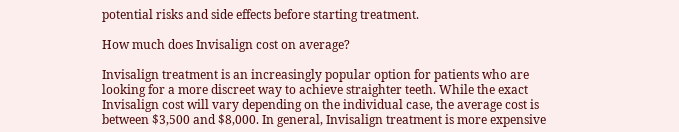potential risks and side effects before starting treatment.

How much does Invisalign cost on average?

Invisalign treatment is an increasingly popular option for patients who are looking for a more discreet way to achieve straighter teeth. While the exact Invisalign cost will vary depending on the individual case, the average cost is between $3,500 and $8,000. In general, Invisalign treatment is more expensive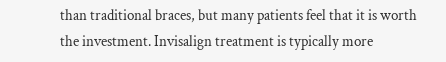than traditional braces, but many patients feel that it is worth the investment. Invisalign treatment is typically more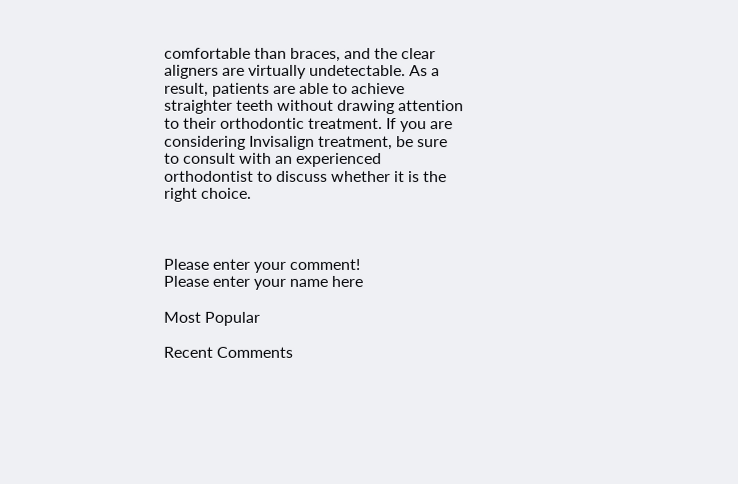comfortable than braces, and the clear aligners are virtually undetectable. As a result, patients are able to achieve straighter teeth without drawing attention to their orthodontic treatment. If you are considering Invisalign treatment, be sure to consult with an experienced orthodontist to discuss whether it is the right choice.



Please enter your comment!
Please enter your name here

Most Popular

Recent Comments